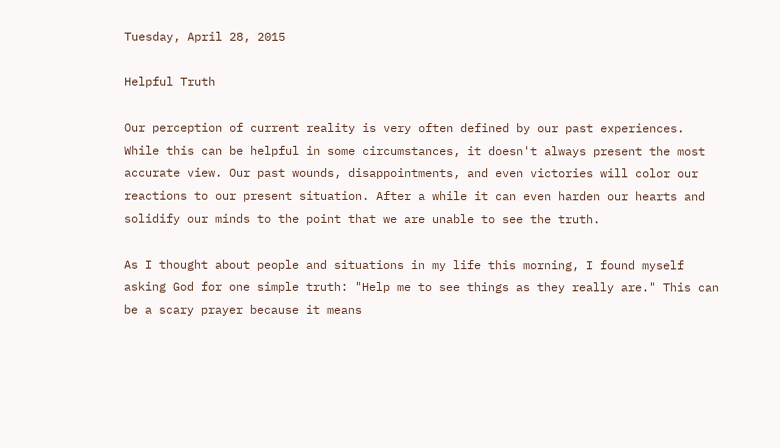Tuesday, April 28, 2015

Helpful Truth

Our perception of current reality is very often defined by our past experiences. While this can be helpful in some circumstances, it doesn't always present the most accurate view. Our past wounds, disappointments, and even victories will color our reactions to our present situation. After a while it can even harden our hearts and solidify our minds to the point that we are unable to see the truth.

As I thought about people and situations in my life this morning, I found myself asking God for one simple truth: "Help me to see things as they really are." This can be a scary prayer because it means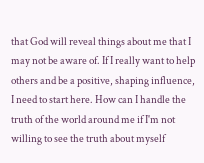that God will reveal things about me that I may not be aware of. If I really want to help others and be a positive, shaping influence, I need to start here. How can I handle the truth of the world around me if I'm not willing to see the truth about myself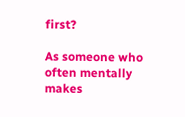first?

As someone who often mentally makes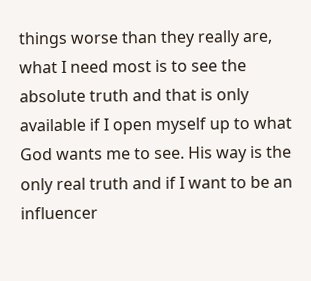things worse than they really are, what I need most is to see the absolute truth and that is only available if I open myself up to what God wants me to see. His way is the only real truth and if I want to be an influencer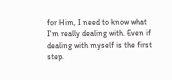for Him, I need to know what I'm really dealing with. Even if dealing with myself is the first step.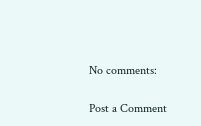No comments:

Post a Comment